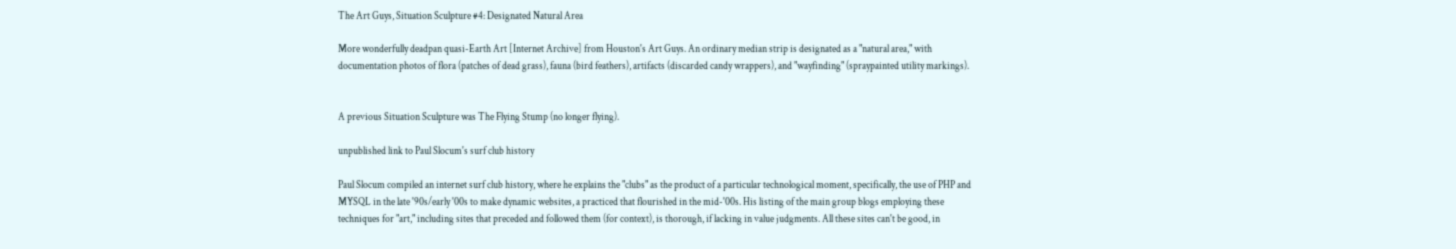The Art Guys, Situation Sculpture #4: Designated Natural Area

More wonderfully deadpan quasi-Earth Art [Internet Archive] from Houston's Art Guys. An ordinary median strip is designated as a "natural area," with documentation photos of flora (patches of dead grass), fauna (bird feathers), artifacts (discarded candy wrappers), and "wayfinding" (spraypainted utility markings).


A previous Situation Sculpture was The Flying Stump (no longer flying).

unpublished link to Paul Slocum's surf club history

Paul Slocum compiled an internet surf club history, where he explains the "clubs" as the product of a particular technological moment, specifically, the use of PHP and MYSQL in the late '90s/early '00s to make dynamic websites, a practiced that flourished in the mid-'00s. His listing of the main group blogs employing these techniques for "art," including sites that preceded and followed them (for context), is thorough, if lacking in value judgments. All these sites can't be good, in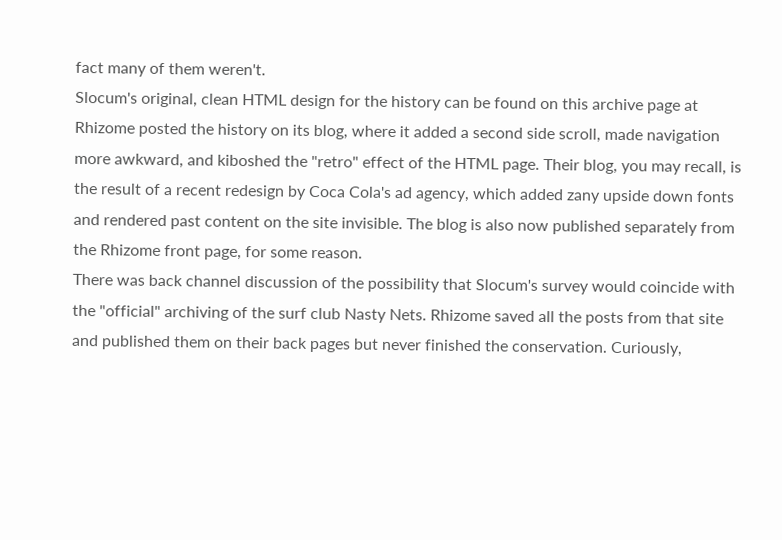fact many of them weren't.
Slocum's original, clean HTML design for the history can be found on this archive page at
Rhizome posted the history on its blog, where it added a second side scroll, made navigation more awkward, and kiboshed the "retro" effect of the HTML page. Their blog, you may recall, is the result of a recent redesign by Coca Cola's ad agency, which added zany upside down fonts and rendered past content on the site invisible. The blog is also now published separately from the Rhizome front page, for some reason.
There was back channel discussion of the possibility that Slocum's survey would coincide with the "official" archiving of the surf club Nasty Nets. Rhizome saved all the posts from that site and published them on their back pages but never finished the conservation. Curiously,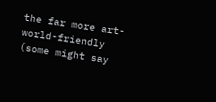the far more art-world-friendly (some might say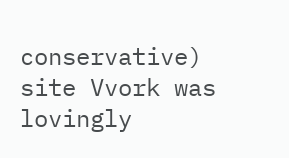conservative) site Vvork was lovingly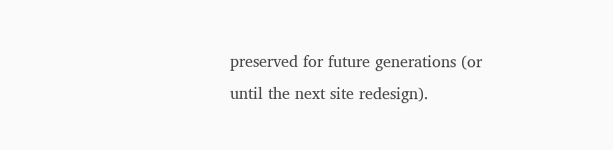preserved for future generations (or until the next site redesign).